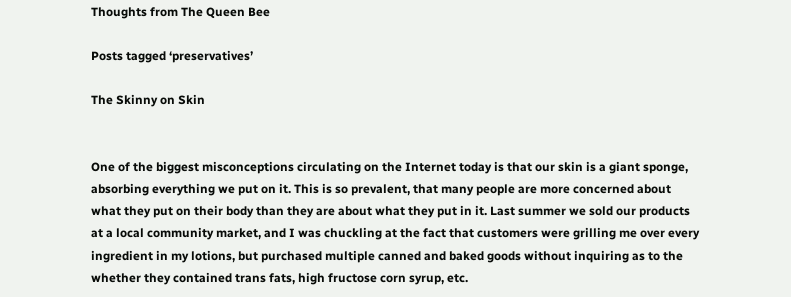Thoughts from The Queen Bee

Posts tagged ‘preservatives’

The Skinny on Skin


One of the biggest misconceptions circulating on the Internet today is that our skin is a giant sponge, absorbing everything we put on it. This is so prevalent, that many people are more concerned about what they put on their body than they are about what they put in it. Last summer we sold our products at a local community market, and I was chuckling at the fact that customers were grilling me over every ingredient in my lotions, but purchased multiple canned and baked goods without inquiring as to the whether they contained trans fats, high fructose corn syrup, etc.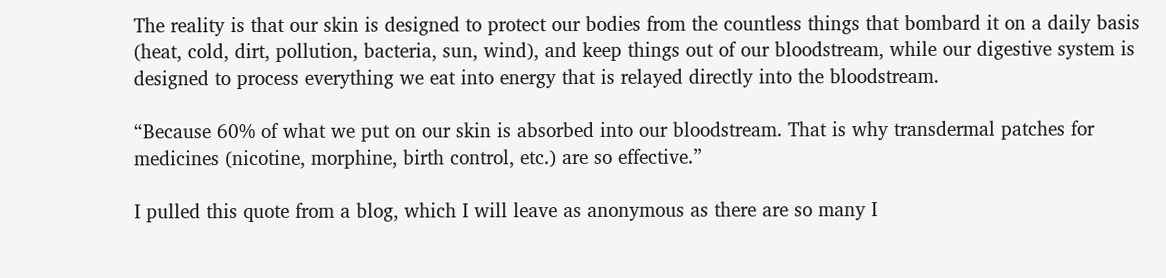The reality is that our skin is designed to protect our bodies from the countless things that bombard it on a daily basis (heat, cold, dirt, pollution, bacteria, sun, wind), and keep things out of our bloodstream, while our digestive system is designed to process everything we eat into energy that is relayed directly into the bloodstream.

“Because 60% of what we put on our skin is absorbed into our bloodstream. That is why transdermal patches for medicines (nicotine, morphine, birth control, etc.) are so effective.”

I pulled this quote from a blog, which I will leave as anonymous as there are so many I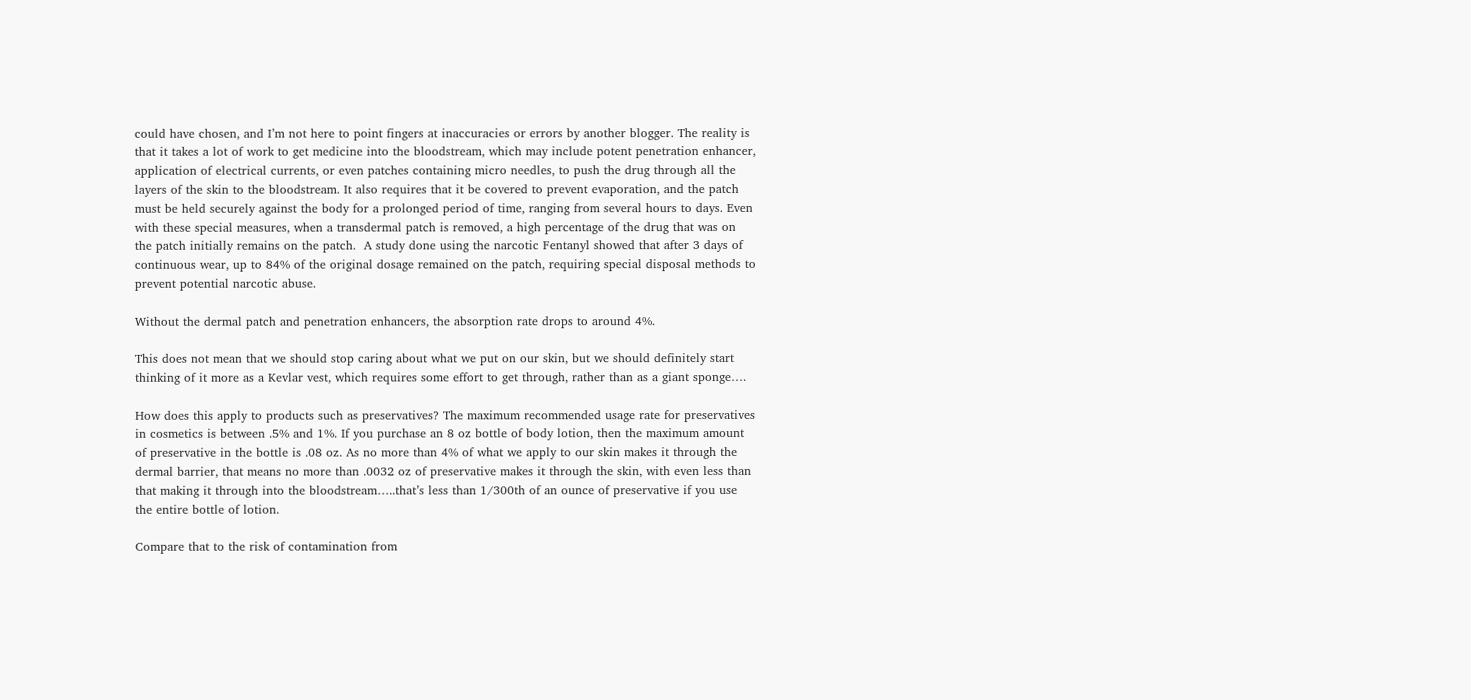could have chosen, and I’m not here to point fingers at inaccuracies or errors by another blogger. The reality is that it takes a lot of work to get medicine into the bloodstream, which may include potent penetration enhancer, application of electrical currents, or even patches containing micro needles, to push the drug through all the layers of the skin to the bloodstream. It also requires that it be covered to prevent evaporation, and the patch must be held securely against the body for a prolonged period of time, ranging from several hours to days. Even with these special measures, when a transdermal patch is removed, a high percentage of the drug that was on the patch initially remains on the patch.  A study done using the narcotic Fentanyl showed that after 3 days of continuous wear, up to 84% of the original dosage remained on the patch, requiring special disposal methods to prevent potential narcotic abuse.

Without the dermal patch and penetration enhancers, the absorption rate drops to around 4%.

This does not mean that we should stop caring about what we put on our skin, but we should definitely start thinking of it more as a Kevlar vest, which requires some effort to get through, rather than as a giant sponge….

How does this apply to products such as preservatives? The maximum recommended usage rate for preservatives in cosmetics is between .5% and 1%. If you purchase an 8 oz bottle of body lotion, then the maximum amount of preservative in the bottle is .08 oz. As no more than 4% of what we apply to our skin makes it through the dermal barrier, that means no more than .0032 oz of preservative makes it through the skin, with even less than that making it through into the bloodstream…..that’s less than 1/300th of an ounce of preservative if you use the entire bottle of lotion.

Compare that to the risk of contamination from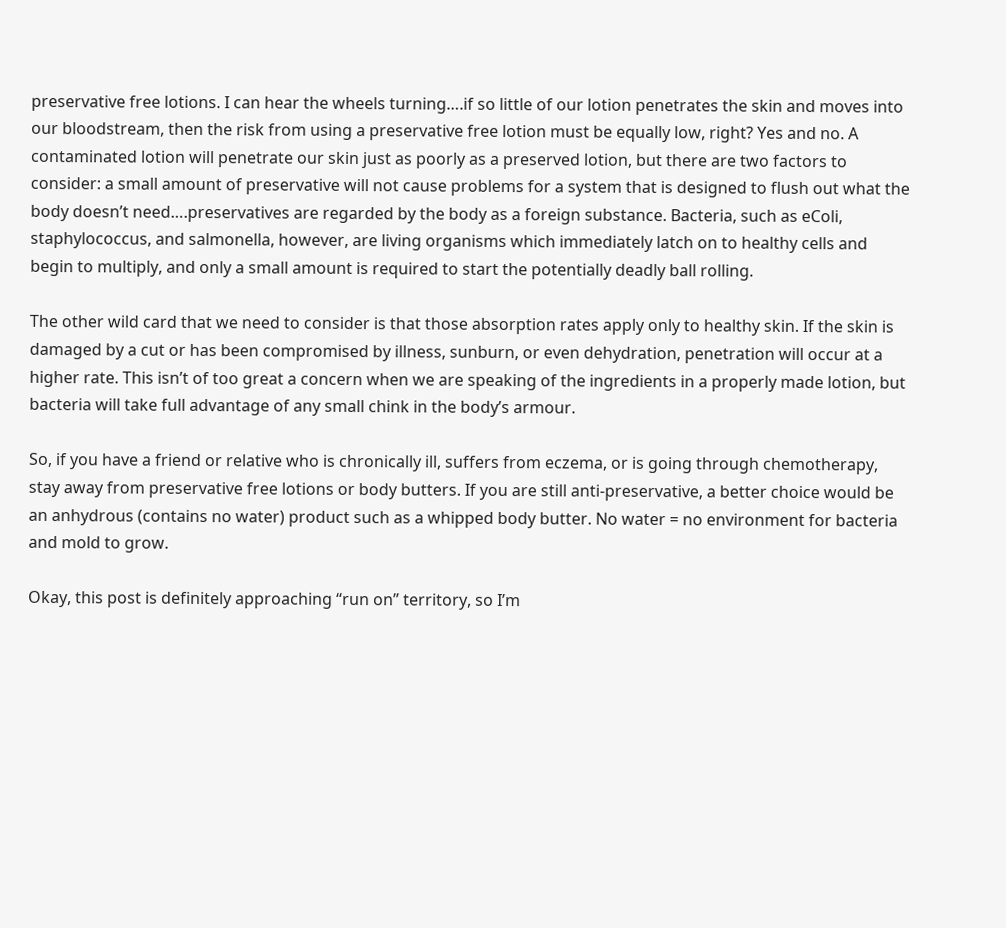preservative free lotions. I can hear the wheels turning….if so little of our lotion penetrates the skin and moves into our bloodstream, then the risk from using a preservative free lotion must be equally low, right? Yes and no. A contaminated lotion will penetrate our skin just as poorly as a preserved lotion, but there are two factors to consider: a small amount of preservative will not cause problems for a system that is designed to flush out what the body doesn’t need….preservatives are regarded by the body as a foreign substance. Bacteria, such as eColi, staphylococcus, and salmonella, however, are living organisms which immediately latch on to healthy cells and begin to multiply, and only a small amount is required to start the potentially deadly ball rolling.

The other wild card that we need to consider is that those absorption rates apply only to healthy skin. If the skin is damaged by a cut or has been compromised by illness, sunburn, or even dehydration, penetration will occur at a higher rate. This isn’t of too great a concern when we are speaking of the ingredients in a properly made lotion, but bacteria will take full advantage of any small chink in the body’s armour.

So, if you have a friend or relative who is chronically ill, suffers from eczema, or is going through chemotherapy, stay away from preservative free lotions or body butters. If you are still anti-preservative, a better choice would be an anhydrous (contains no water) product such as a whipped body butter. No water = no environment for bacteria and mold to grow.

Okay, this post is definitely approaching “run on” territory, so I’m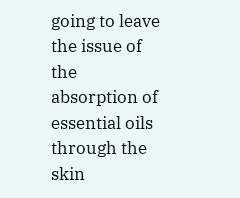going to leave the issue of the absorption of essential oils through the skin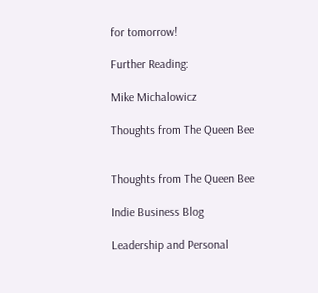for tomorrow!

Further Reading:

Mike Michalowicz

Thoughts from The Queen Bee


Thoughts from The Queen Bee

Indie Business Blog

Leadership and Personal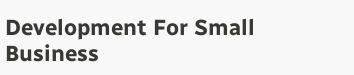Development For Small Business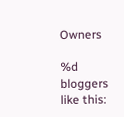Owners

%d bloggers like this: